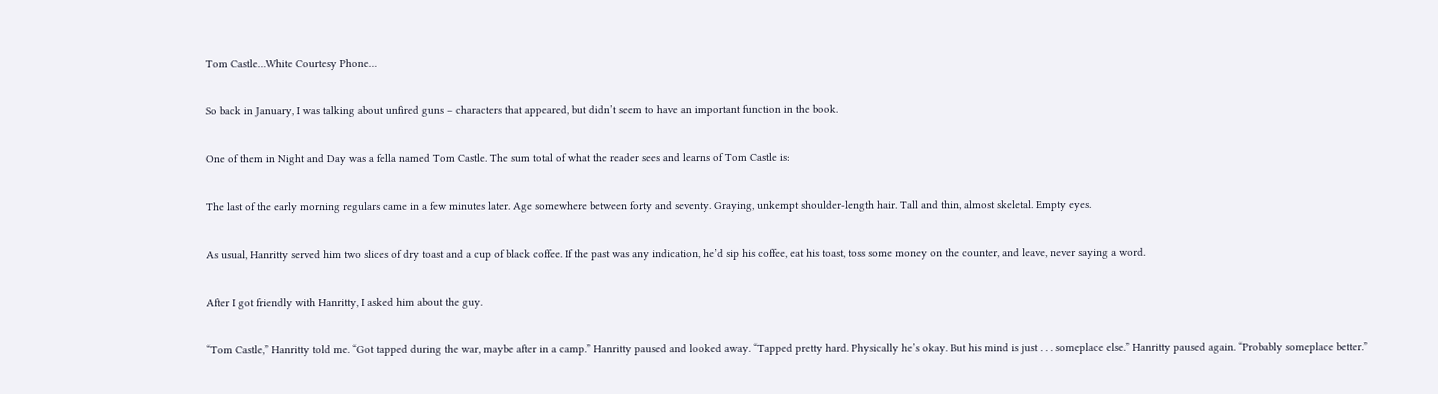Tom Castle…White Courtesy Phone…

So back in January, I was talking about unfired guns – characters that appeared, but didn’t seem to have an important function in the book.

One of them in Night and Day was a fella named Tom Castle. The sum total of what the reader sees and learns of Tom Castle is:

The last of the early morning regulars came in a few minutes later. Age somewhere between forty and seventy. Graying, unkempt shoulder-length hair. Tall and thin, almost skeletal. Empty eyes.

As usual, Hanritty served him two slices of dry toast and a cup of black coffee. If the past was any indication, he’d sip his coffee, eat his toast, toss some money on the counter, and leave, never saying a word.

After I got friendly with Hanritty, I asked him about the guy.

“Tom Castle,” Hanritty told me. “Got tapped during the war, maybe after in a camp.” Hanritty paused and looked away. “Tapped pretty hard. Physically he’s okay. But his mind is just . . . someplace else.” Hanritty paused again. “Probably someplace better.”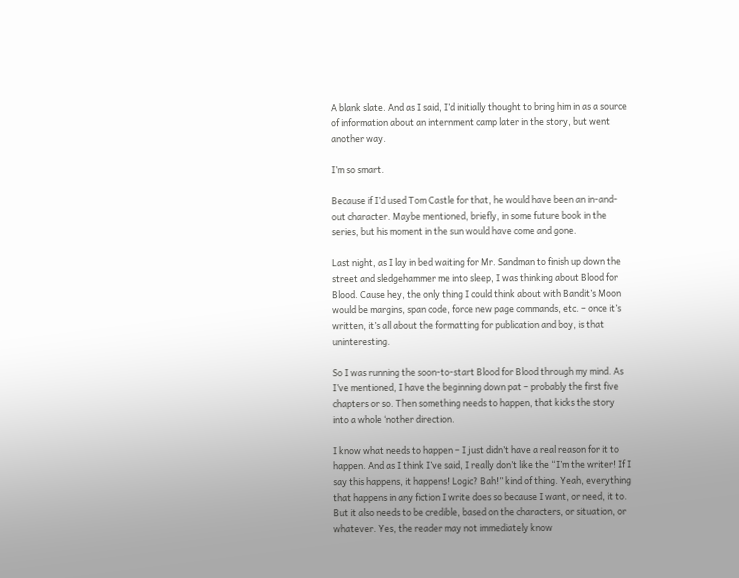A blank slate. And as I said, I’d initially thought to bring him in as a source of information about an internment camp later in the story, but went another way.

I’m so smart.

Because if I’d used Tom Castle for that, he would have been an in-and-out character. Maybe mentioned, briefly, in some future book in the series, but his moment in the sun would have come and gone.

Last night, as I lay in bed waiting for Mr. Sandman to finish up down the street and sledgehammer me into sleep, I was thinking about Blood for Blood. Cause hey, the only thing I could think about with Bandit’s Moon would be margins, span code, force new page commands, etc. – once it’s written, it’s all about the formatting for publication and boy, is that uninteresting.

So I was running the soon-to-start Blood for Blood through my mind. As I’ve mentioned, I have the beginning down pat – probably the first five chapters or so. Then something needs to happen, that kicks the story into a whole ‘nother direction.

I know what needs to happen – I just didn’t have a real reason for it to happen. And as I think I’ve said, I really don’t like the “I’m the writer! If I say this happens, it happens! Logic? Bah!” kind of thing. Yeah, everything that happens in any fiction I write does so because I want, or need, it to. But it also needs to be credible, based on the characters, or situation, or whatever. Yes, the reader may not immediately know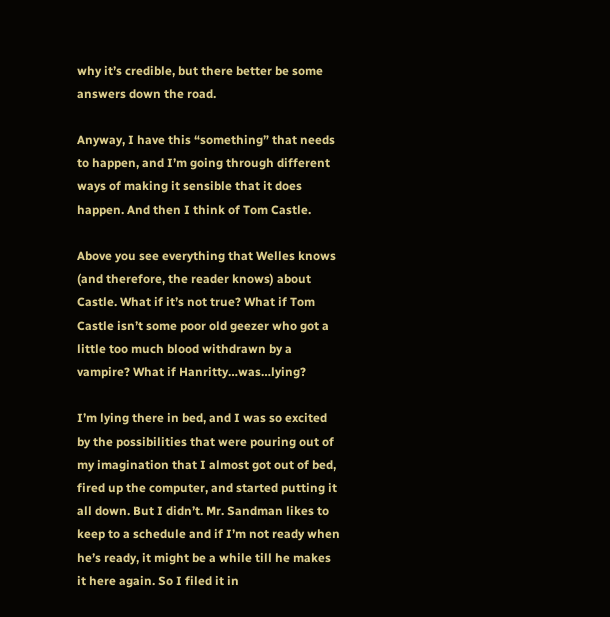why it’s credible, but there better be some answers down the road.

Anyway, I have this “something” that needs to happen, and I’m going through different ways of making it sensible that it does happen. And then I think of Tom Castle.

Above you see everything that Welles knows (and therefore, the reader knows) about Castle. What if it’s not true? What if Tom Castle isn’t some poor old geezer who got a little too much blood withdrawn by a vampire? What if Hanritty…was…lying?

I’m lying there in bed, and I was so excited by the possibilities that were pouring out of my imagination that I almost got out of bed, fired up the computer, and started putting it all down. But I didn’t. Mr. Sandman likes to keep to a schedule and if I’m not ready when he’s ready, it might be a while till he makes it here again. So I filed it in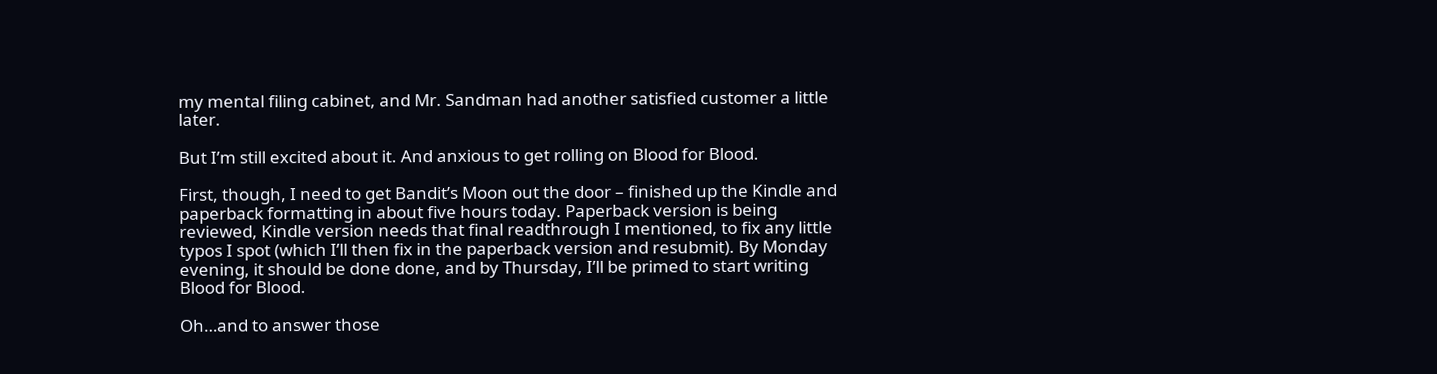my mental filing cabinet, and Mr. Sandman had another satisfied customer a little later.

But I’m still excited about it. And anxious to get rolling on Blood for Blood.

First, though, I need to get Bandit’s Moon out the door – finished up the Kindle and paperback formatting in about five hours today. Paperback version is being reviewed, Kindle version needs that final readthrough I mentioned, to fix any little typos I spot (which I’ll then fix in the paperback version and resubmit). By Monday evening, it should be done done, and by Thursday, I’ll be primed to start writing Blood for Blood.

Oh…and to answer those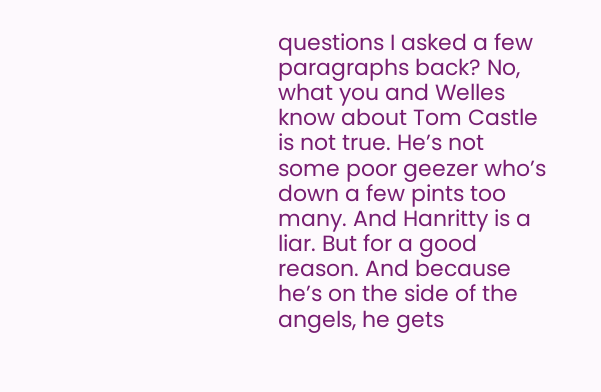questions I asked a few paragraphs back? No, what you and Welles know about Tom Castle is not true. He’s not some poor geezer who’s down a few pints too many. And Hanritty is a liar. But for a good reason. And because he’s on the side of the angels, he gets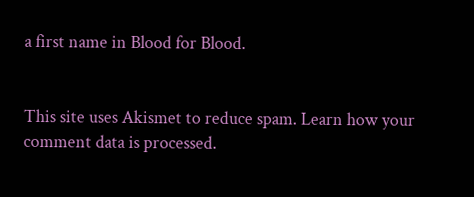a first name in Blood for Blood.


This site uses Akismet to reduce spam. Learn how your comment data is processed.